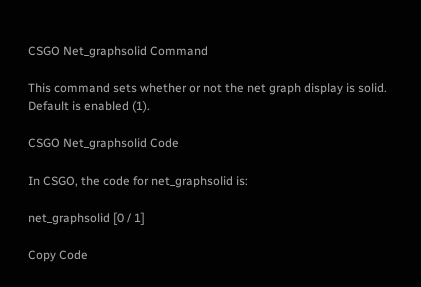CSGO Net_graphsolid Command

This command sets whether or not the net graph display is solid. Default is enabled (1).

CSGO Net_graphsolid Code

In CSGO, the code for net_graphsolid is:

net_graphsolid [0 / 1]

Copy Code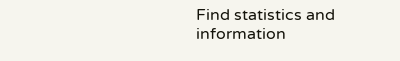Find statistics and information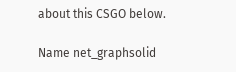about this CSGO below.

Name net_graphsolid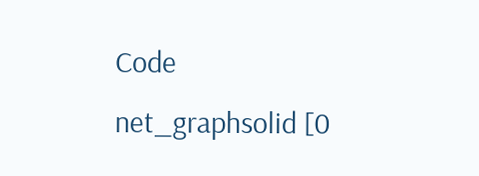Code net_graphsolid [0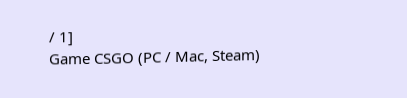/ 1]
Game CSGO (PC / Mac, Steam)